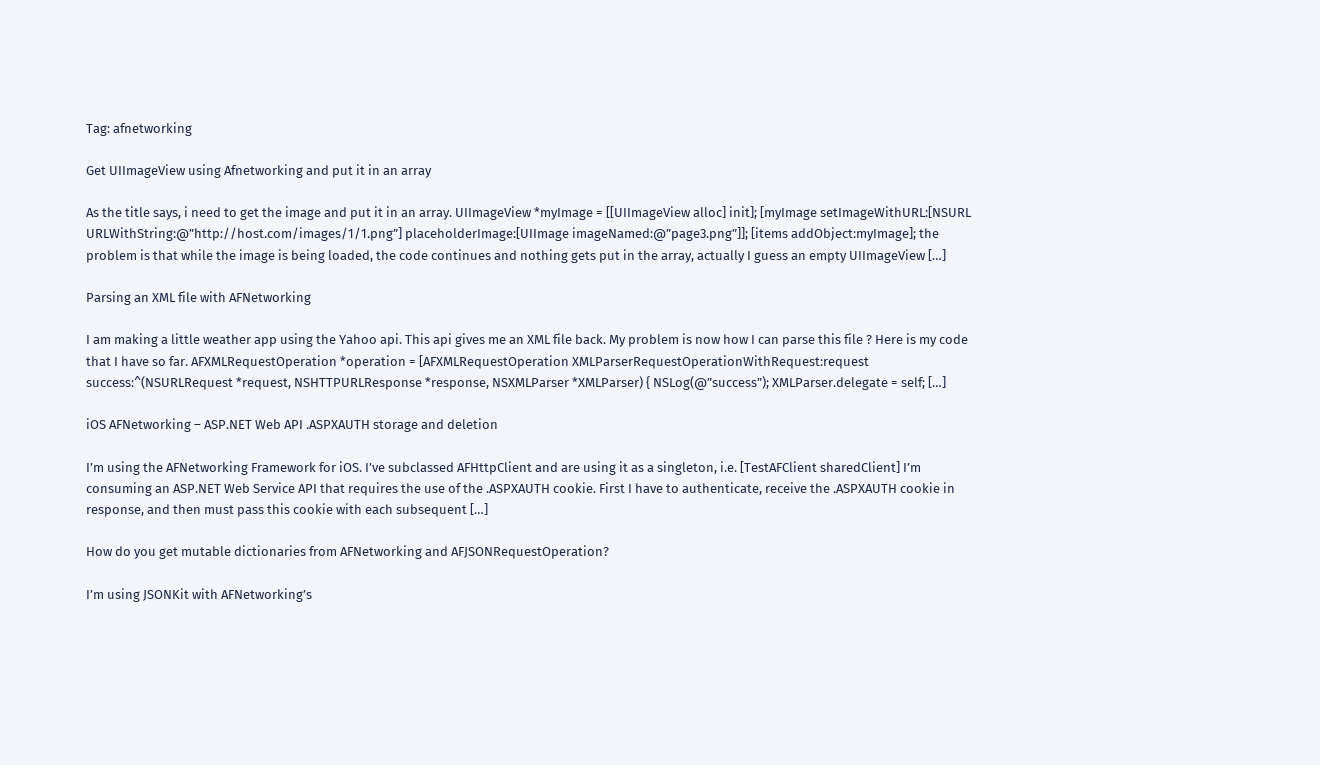Tag: afnetworking

Get UIImageView using Afnetworking and put it in an array

As the title says, i need to get the image and put it in an array. UIImageView *myImage = [[UIImageView alloc] init]; [myImage setImageWithURL:[NSURL URLWithString:@”http://host.com/images/1/1.png”] placeholderImage:[UIImage imageNamed:@”page3.png”]]; [items addObject:myImage]; the problem is that while the image is being loaded, the code continues and nothing gets put in the array, actually I guess an empty UIImageView […]

Parsing an XML file with AFNetworking

I am making a little weather app using the Yahoo api. This api gives me an XML file back. My problem is now how I can parse this file ? Here is my code that I have so far. AFXMLRequestOperation *operation = [AFXMLRequestOperation XMLParserRequestOperationWithRequest:request success:^(NSURLRequest *request, NSHTTPURLResponse *response, NSXMLParser *XMLParser) { NSLog(@”success”); XMLParser.delegate = self; […]

iOS AFNetworking – ASP.NET Web API .ASPXAUTH storage and deletion

I’m using the AFNetworking Framework for iOS. I’ve subclassed AFHttpClient and are using it as a singleton, i.e. [TestAFClient sharedClient] I’m consuming an ASP.NET Web Service API that requires the use of the .ASPXAUTH cookie. First I have to authenticate, receive the .ASPXAUTH cookie in response, and then must pass this cookie with each subsequent […]

How do you get mutable dictionaries from AFNetworking and AFJSONRequestOperation?

I’m using JSONKit with AFNetworking’s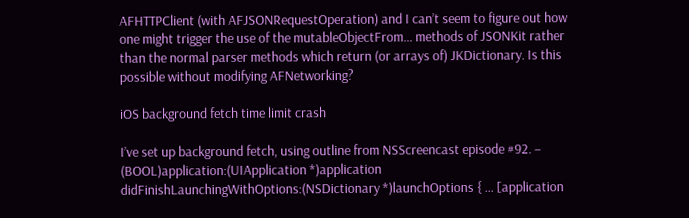AFHTTPClient (with AFJSONRequestOperation) and I can’t seem to figure out how one might trigger the use of the mutableObjectFrom… methods of JSONKit rather than the normal parser methods which return (or arrays of) JKDictionary. Is this possible without modifying AFNetworking?

iOS background fetch time limit crash

I’ve set up background fetch, using outline from NSScreencast episode #92. – (BOOL)application:(UIApplication *)application didFinishLaunchingWithOptions:(NSDictionary *)launchOptions { … [application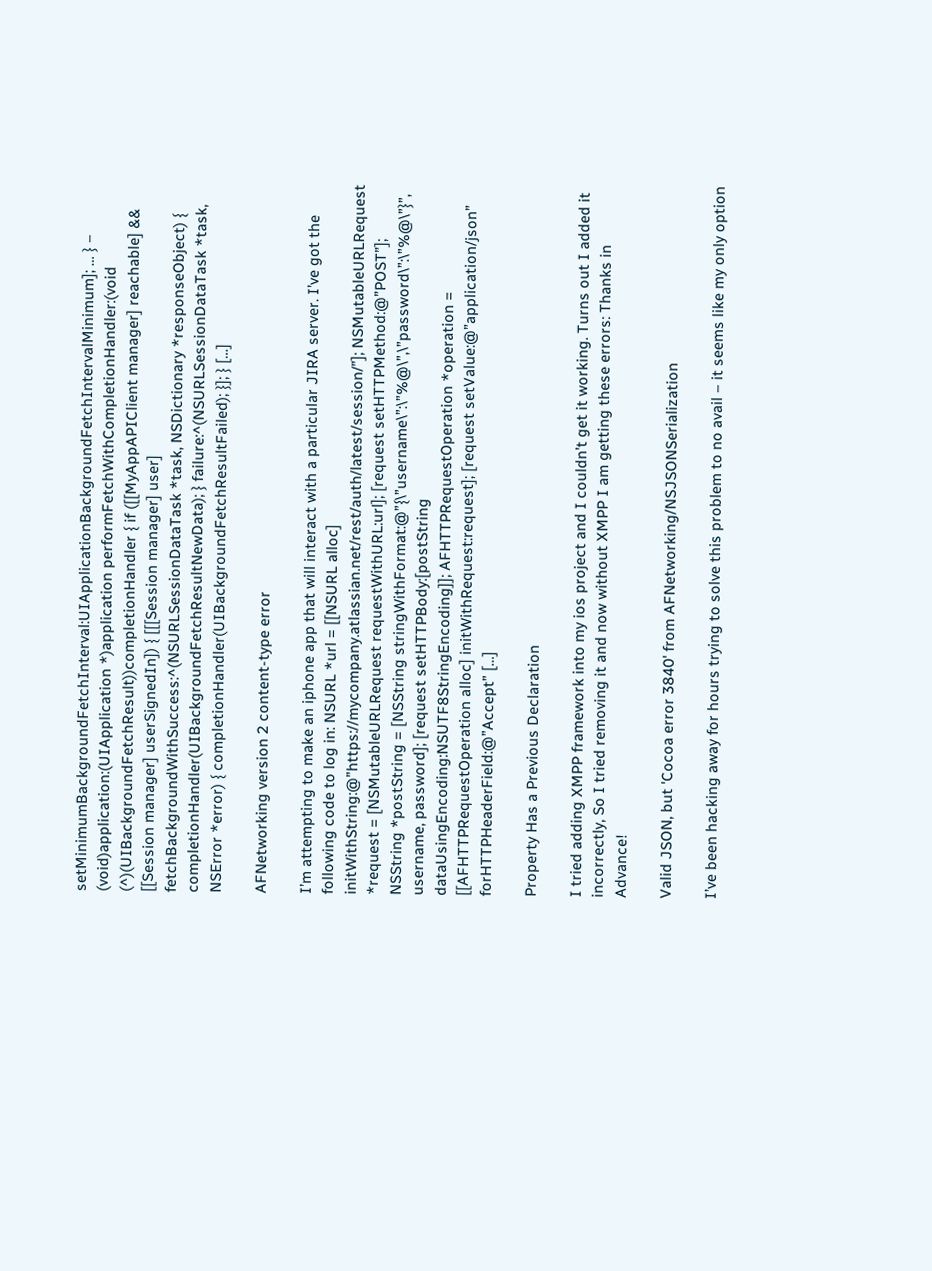setMinimumBackgroundFetchInterval:UIApplicationBackgroundFetchIntervalMinimum]; … } – (void)application:(UIApplication *)application performFetchWithCompletionHandler:(void (^)(UIBackgroundFetchResult))completionHandler { if ([[MyAppAPIClient manager] reachable] && [[Session manager] userSignedIn]) { [[[Session manager] user] fetchBackgroundWithSuccess:^(NSURLSessionDataTask *task, NSDictionary *responseObject) { completionHandler(UIBackgroundFetchResultNewData); } failure:^(NSURLSessionDataTask *task, NSError *error) { completionHandler(UIBackgroundFetchResultFailed); }]; } […]

AFNetworking version 2 content-type error

I’m attempting to make an iphone app that will interact with a particular JIRA server. I’ve got the following code to log in: NSURL *url = [[NSURL alloc] initWithString:@”https://mycompany.atlassian.net/rest/auth/latest/session/”]; NSMutableURLRequest *request = [NSMutableURLRequest requestWithURL:url]; [request setHTTPMethod:@”POST”]; NSString *postString = [NSString stringWithFormat:@”{\”username\”:\”%@\”,\”password\”:\”%@\”}”, username, password]; [request setHTTPBody:[postString dataUsingEncoding:NSUTF8StringEncoding]]; AFHTTPRequestOperation *operation = [[AFHTTPRequestOperation alloc] initWithRequest:request]; [request setValue:@”application/json” forHTTPHeaderField:@”Accept” […]

Property Has a Previous Declaration

I tried adding XMPP framework into my ios project and I couldn’t get it working. Turns out I added it incorrectly, So I tried removing it and now without XMPP I am getting these errors: Thanks in Advance!

Valid JSON, but 'Cocoa error 3840' from AFNetworking/NSJSONSerialization

I’ve been hacking away for hours trying to solve this problem to no avail – it seems like my only option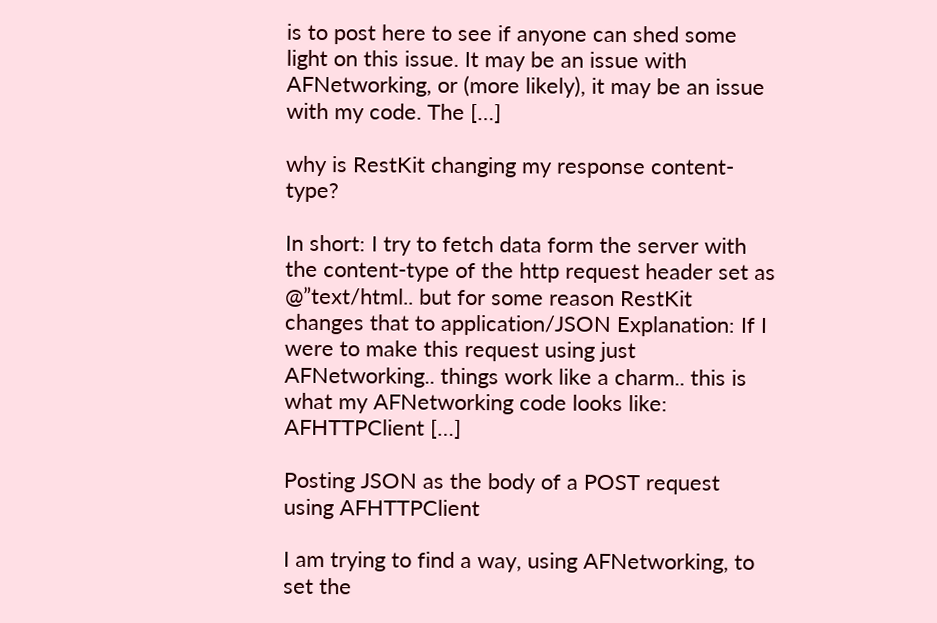is to post here to see if anyone can shed some light on this issue. It may be an issue with AFNetworking, or (more likely), it may be an issue with my code. The […]

why is RestKit changing my response content-type?

In short: I try to fetch data form the server with the content-type of the http request header set as @”text/html.. but for some reason RestKit changes that to application/JSON Explanation: If I were to make this request using just AFNetworking.. things work like a charm.. this is what my AFNetworking code looks like: AFHTTPClient […]

Posting JSON as the body of a POST request using AFHTTPClient

I am trying to find a way, using AFNetworking, to set the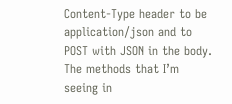Content-Type header to be application/json and to POST with JSON in the body. The methods that I’m seeing in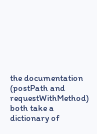the documentation (postPath and requestWithMethod) both take a dictionary of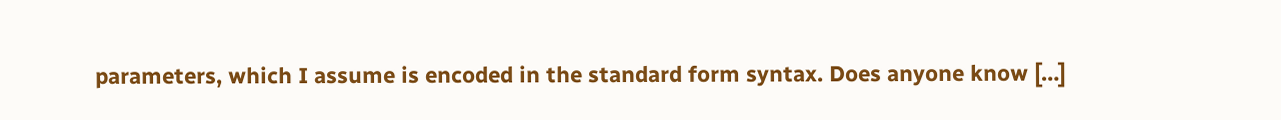parameters, which I assume is encoded in the standard form syntax. Does anyone know […]